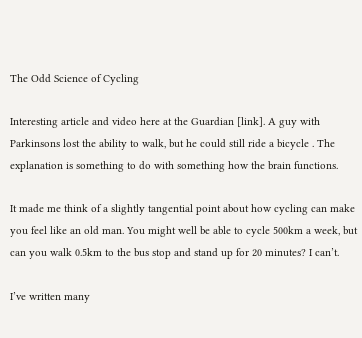The Odd Science of Cycling

Interesting article and video here at the Guardian [link]. A guy with Parkinsons lost the ability to walk, but he could still ride a bicycle . The explanation is something to do with something how the brain functions.

It made me think of a slightly tangential point about how cycling can make you feel like an old man. You might well be able to cycle 500km a week, but can you walk 0.5km to the bus stop and stand up for 20 minutes? I can’t.

I’ve written many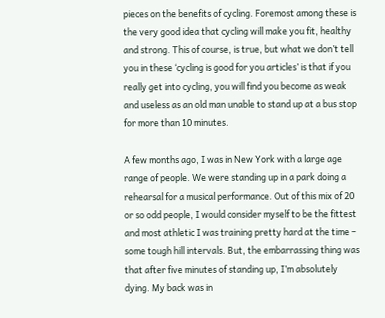pieces on the benefits of cycling. Foremost among these is the very good idea that cycling will make you fit, healthy and strong. This of course, is true, but what we don’t tell you in these ‘cycling is good for you articles’ is that if you really get into cycling, you will find you become as weak and useless as an old man unable to stand up at a bus stop for more than 10 minutes.

A few months ago, I was in New York with a large age range of people. We were standing up in a park doing a rehearsal for a musical performance. Out of this mix of 20 or so odd people, I would consider myself to be the fittest and most athletic I was training pretty hard at the time – some tough hill intervals. But, the embarrassing thing was that after five minutes of standing up, I’m absolutely dying. My back was in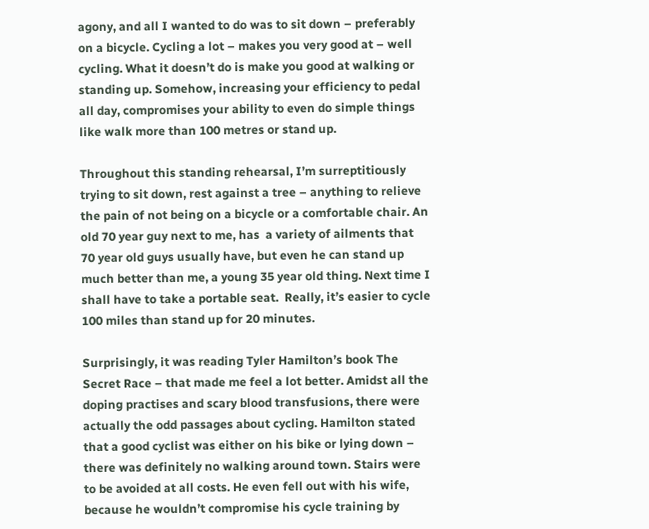agony, and all I wanted to do was to sit down – preferably on a bicycle. Cycling a lot – makes you very good at – well cycling. What it doesn’t do is make you good at walking or standing up. Somehow, increasing your efficiency to pedal all day, compromises your ability to even do simple things like walk more than 100 metres or stand up.

Throughout this standing rehearsal, I’m surreptitiously trying to sit down, rest against a tree – anything to relieve the pain of not being on a bicycle or a comfortable chair. An old 70 year guy next to me, has  a variety of ailments that 70 year old guys usually have, but even he can stand up much better than me, a young 35 year old thing. Next time I shall have to take a portable seat.  Really, it’s easier to cycle 100 miles than stand up for 20 minutes.

Surprisingly, it was reading Tyler Hamilton’s book The Secret Race – that made me feel a lot better. Amidst all the doping practises and scary blood transfusions, there were actually the odd passages about cycling. Hamilton stated that a good cyclist was either on his bike or lying down – there was definitely no walking around town. Stairs were to be avoided at all costs. He even fell out with his wife, because he wouldn’t compromise his cycle training by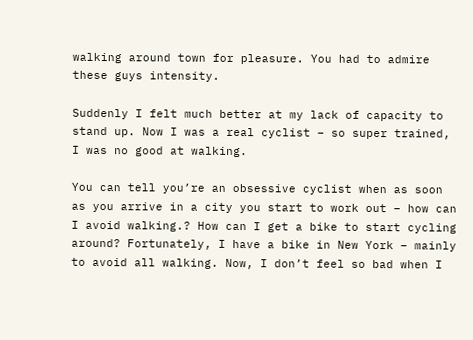walking around town for pleasure. You had to admire these guys intensity.

Suddenly I felt much better at my lack of capacity to stand up. Now I was a real cyclist – so super trained, I was no good at walking.

You can tell you’re an obsessive cyclist when as soon as you arrive in a city you start to work out – how can I avoid walking.? How can I get a bike to start cycling around? Fortunately, I have a bike in New York – mainly to avoid all walking. Now, I don’t feel so bad when I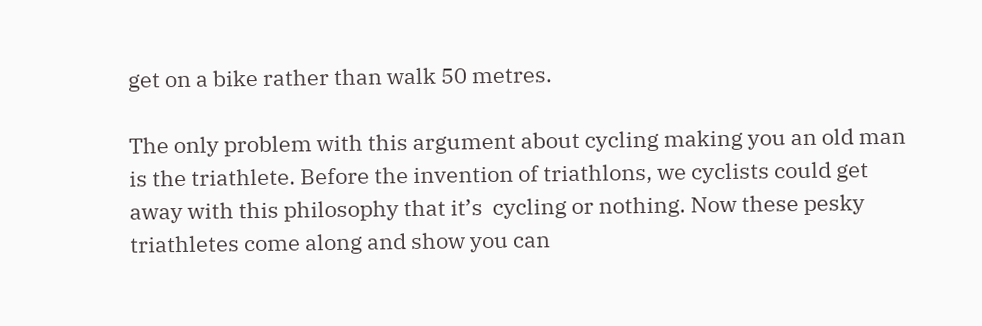get on a bike rather than walk 50 metres.

The only problem with this argument about cycling making you an old man is the triathlete. Before the invention of triathlons, we cyclists could get away with this philosophy that it’s  cycling or nothing. Now these pesky triathletes come along and show you can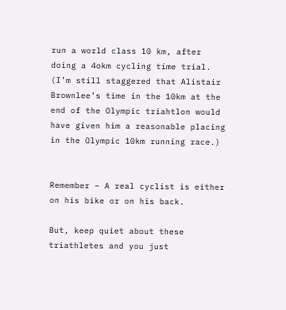run a world class 10 km, after doing a 4okm cycling time trial. (I’m still staggered that Alistair Brownlee’s time in the 10km at the end of the Olympic triahtlon would have given him a reasonable placing in the Olympic 10km running race.)


Remember – A real cyclist is either on his bike or on his back.

But, keep quiet about these triathletes and you just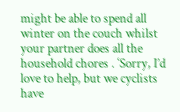might be able to spend all winter on the couch whilst your partner does all the household chores . ‘Sorry, I’d love to help, but we cyclists have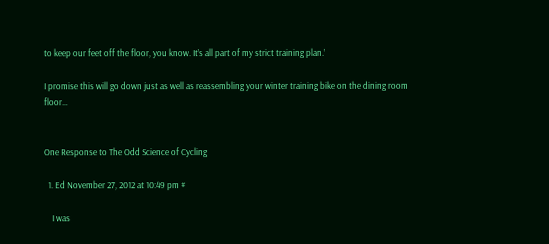to keep our feet off the floor, you know. It’s all part of my strict training plan.’

I promise this will go down just as well as reassembling your winter training bike on the dining room floor…


One Response to The Odd Science of Cycling

  1. Ed November 27, 2012 at 10:49 pm #

    I was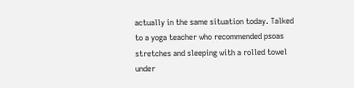actually in the same situation today. Talked to a yoga teacher who recommended psoas stretches and sleeping with a rolled towel under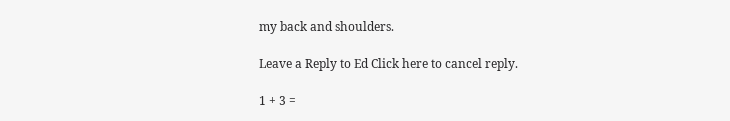my back and shoulders.

Leave a Reply to Ed Click here to cancel reply.

1 + 3 =